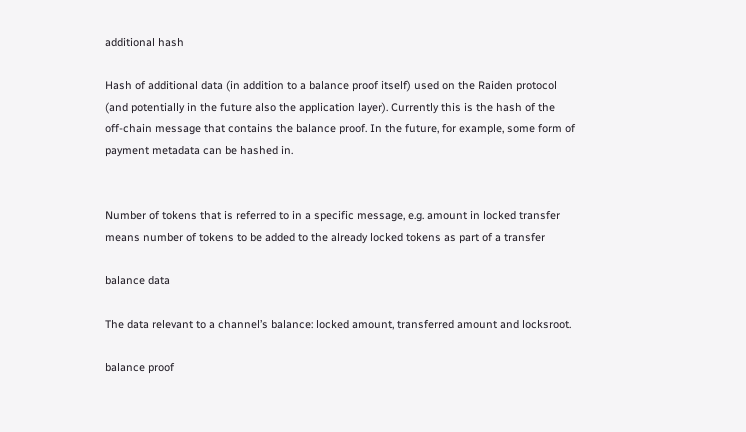additional hash

Hash of additional data (in addition to a balance proof itself) used on the Raiden protocol (and potentially in the future also the application layer). Currently this is the hash of the off-chain message that contains the balance proof. In the future, for example, some form of payment metadata can be hashed in.


Number of tokens that is referred to in a specific message, e.g. amount in locked transfer means number of tokens to be added to the already locked tokens as part of a transfer

balance data

The data relevant to a channel’s balance: locked amount, transferred amount and locksroot.

balance proof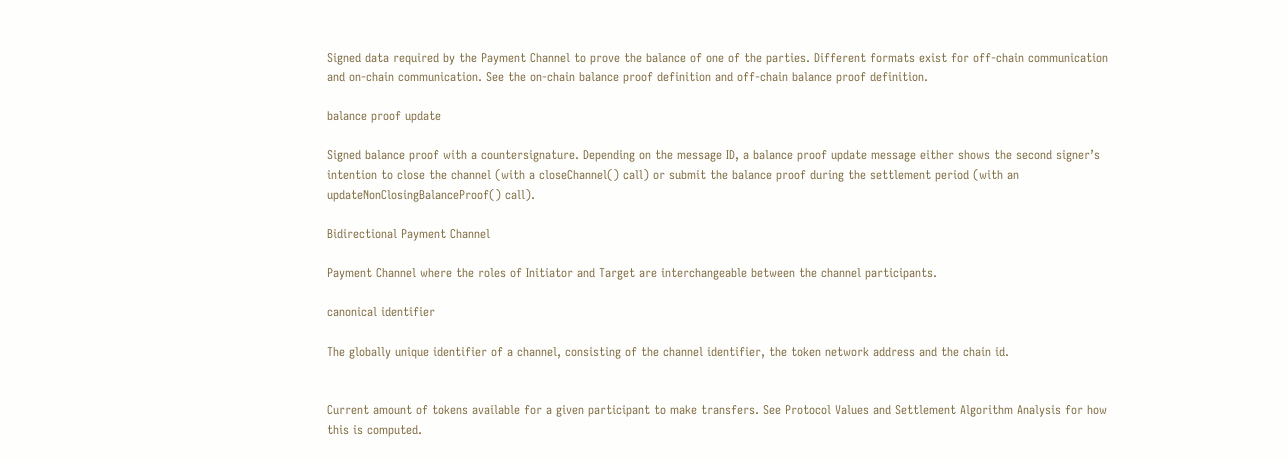Signed data required by the Payment Channel to prove the balance of one of the parties. Different formats exist for off-chain communication and on-chain communication. See the on-chain balance proof definition and off-chain balance proof definition.

balance proof update

Signed balance proof with a countersignature. Depending on the message ID, a balance proof update message either shows the second signer’s intention to close the channel (with a closeChannel() call) or submit the balance proof during the settlement period (with an updateNonClosingBalanceProof() call).

Bidirectional Payment Channel

Payment Channel where the roles of Initiator and Target are interchangeable between the channel participants.

canonical identifier

The globally unique identifier of a channel, consisting of the channel identifier, the token network address and the chain id.


Current amount of tokens available for a given participant to make transfers. See Protocol Values and Settlement Algorithm Analysis for how this is computed.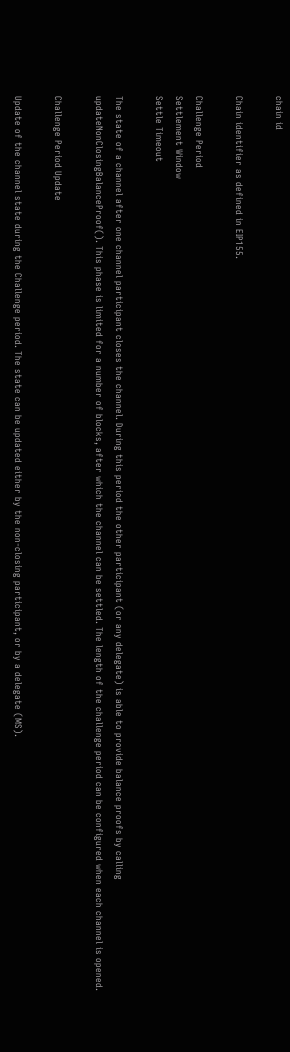chain id

Chain identifier as defined in EIP155.

Challenge Period
Settlement Window
Settle Timeout

The state of a channel after one channel participant closes the channel. During this period the other participant (or any delegate) is able to provide balance proofs by calling updateNonClosingBalanceProof(). This phase is limited for a number of blocks, after which the channel can be settled. The length of the challenge period can be configured when each channel is opened.

Challenge Period Update

Update of the channel state during the Challenge period. The state can be updated either by the non-closing participant, or by a delegate (MS).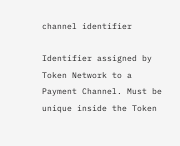channel identifier

Identifier assigned by Token Network to a Payment Channel. Must be unique inside the Token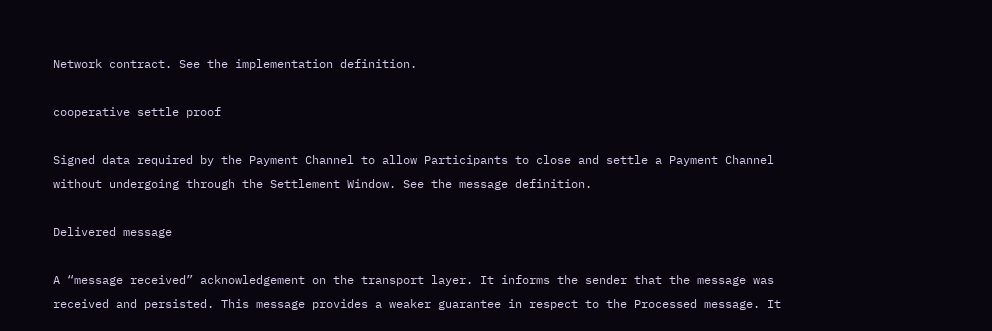Network contract. See the implementation definition.

cooperative settle proof

Signed data required by the Payment Channel to allow Participants to close and settle a Payment Channel without undergoing through the Settlement Window. See the message definition.

Delivered message

A “message received” acknowledgement on the transport layer. It informs the sender that the message was received and persisted. This message provides a weaker guarantee in respect to the Processed message. It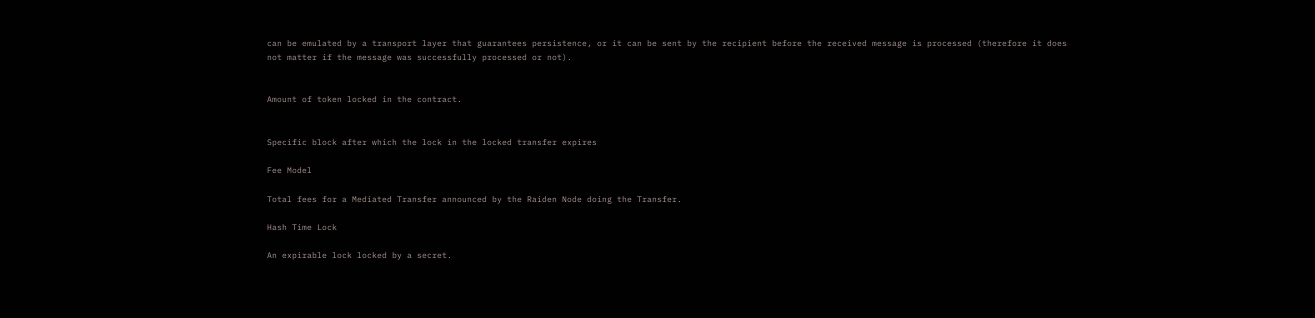can be emulated by a transport layer that guarantees persistence, or it can be sent by the recipient before the received message is processed (therefore it does not matter if the message was successfully processed or not).


Amount of token locked in the contract.


Specific block after which the lock in the locked transfer expires

Fee Model

Total fees for a Mediated Transfer announced by the Raiden Node doing the Transfer.

Hash Time Lock

An expirable lock locked by a secret.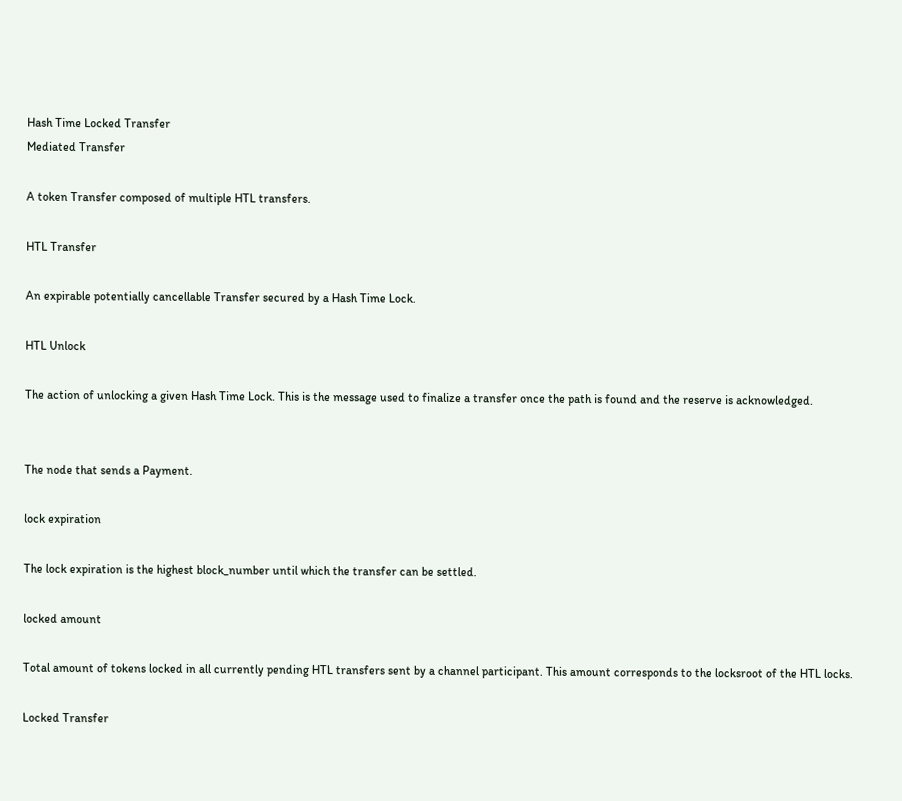Hash Time Locked Transfer
Mediated Transfer

A token Transfer composed of multiple HTL transfers.

HTL Transfer

An expirable potentially cancellable Transfer secured by a Hash Time Lock.

HTL Unlock

The action of unlocking a given Hash Time Lock. This is the message used to finalize a transfer once the path is found and the reserve is acknowledged.


The node that sends a Payment.

lock expiration

The lock expiration is the highest block_number until which the transfer can be settled.

locked amount

Total amount of tokens locked in all currently pending HTL transfers sent by a channel participant. This amount corresponds to the locksroot of the HTL locks.

Locked Transfer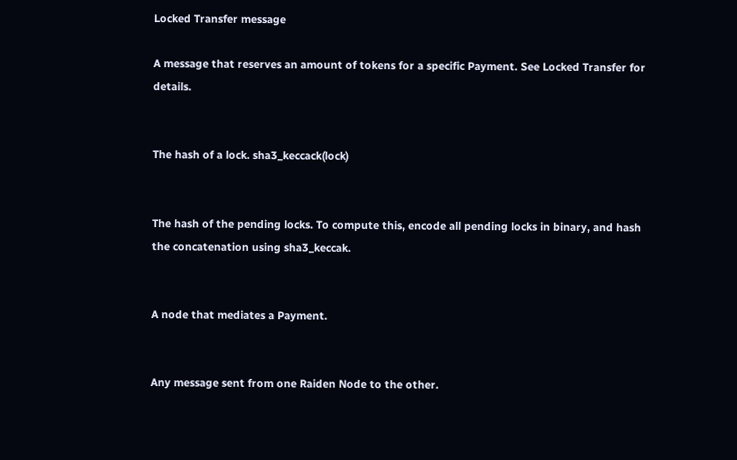Locked Transfer message

A message that reserves an amount of tokens for a specific Payment. See Locked Transfer for details.


The hash of a lock. sha3_keccack(lock)


The hash of the pending locks. To compute this, encode all pending locks in binary, and hash the concatenation using sha3_keccak.


A node that mediates a Payment.


Any message sent from one Raiden Node to the other.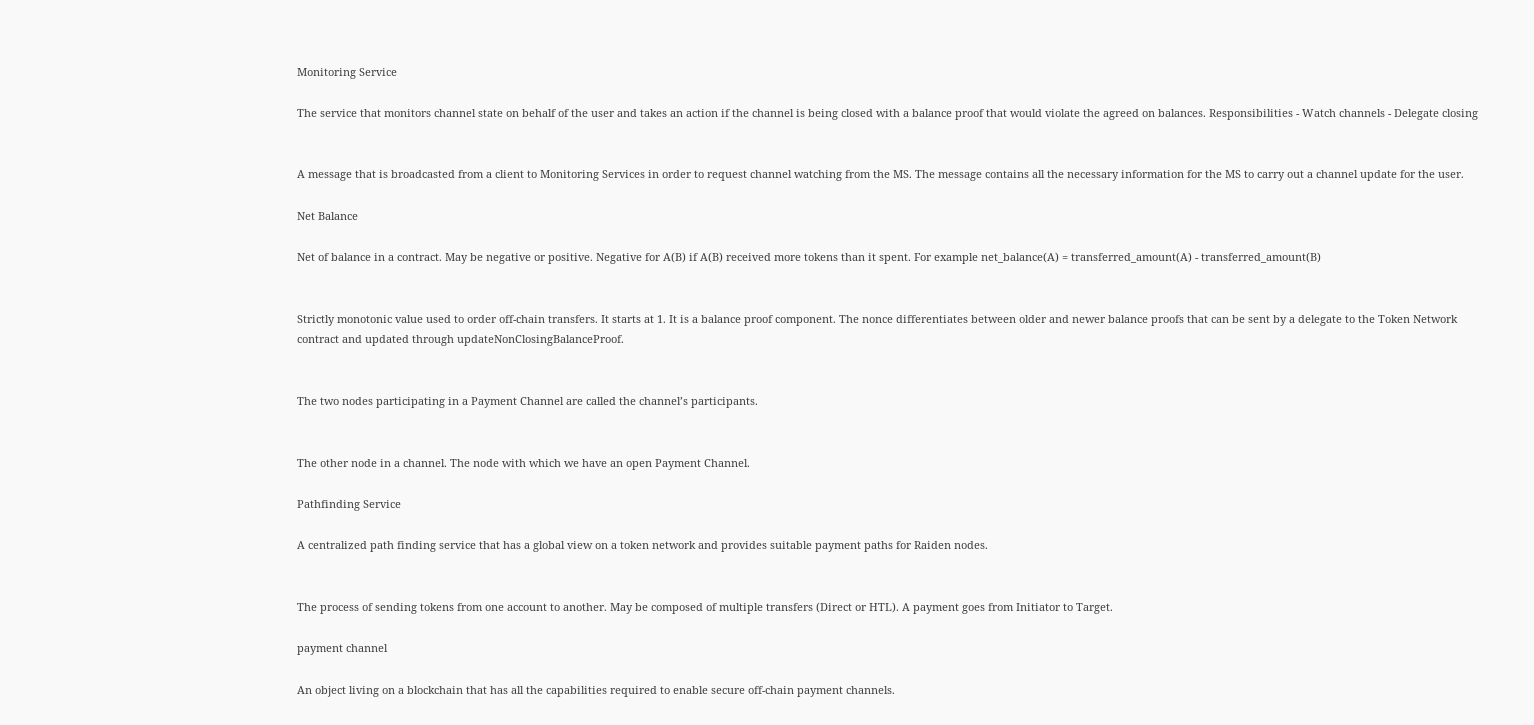Monitoring Service

The service that monitors channel state on behalf of the user and takes an action if the channel is being closed with a balance proof that would violate the agreed on balances. Responsibilities - Watch channels - Delegate closing


A message that is broadcasted from a client to Monitoring Services in order to request channel watching from the MS. The message contains all the necessary information for the MS to carry out a channel update for the user.

Net Balance

Net of balance in a contract. May be negative or positive. Negative for A(B) if A(B) received more tokens than it spent. For example net_balance(A) = transferred_amount(A) - transferred_amount(B)


Strictly monotonic value used to order off-chain transfers. It starts at 1. It is a balance proof component. The nonce differentiates between older and newer balance proofs that can be sent by a delegate to the Token Network contract and updated through updateNonClosingBalanceProof.


The two nodes participating in a Payment Channel are called the channel’s participants.


The other node in a channel. The node with which we have an open Payment Channel.

Pathfinding Service

A centralized path finding service that has a global view on a token network and provides suitable payment paths for Raiden nodes.


The process of sending tokens from one account to another. May be composed of multiple transfers (Direct or HTL). A payment goes from Initiator to Target.

payment channel

An object living on a blockchain that has all the capabilities required to enable secure off-chain payment channels.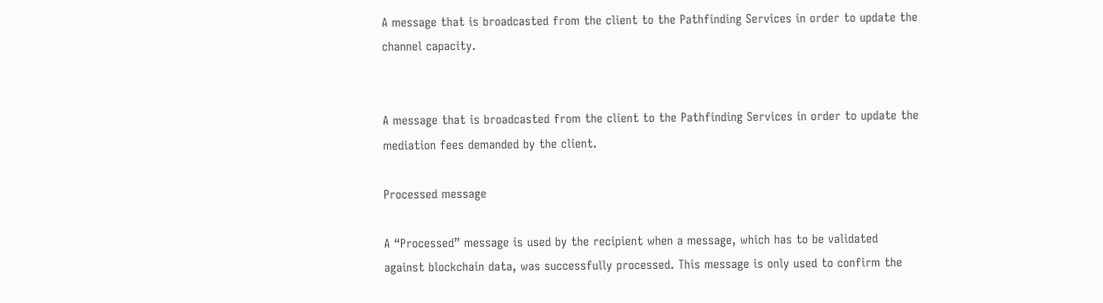A message that is broadcasted from the client to the Pathfinding Services in order to update the channel capacity.


A message that is broadcasted from the client to the Pathfinding Services in order to update the mediation fees demanded by the client.

Processed message

A “Processed” message is used by the recipient when a message, which has to be validated against blockchain data, was successfully processed. This message is only used to confirm the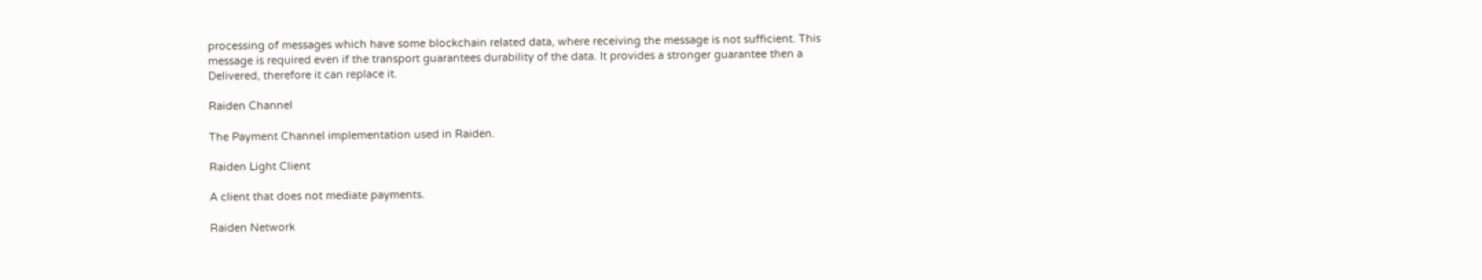processing of messages which have some blockchain related data, where receiving the message is not sufficient. This message is required even if the transport guarantees durability of the data. It provides a stronger guarantee then a Delivered, therefore it can replace it.

Raiden Channel

The Payment Channel implementation used in Raiden.

Raiden Light Client

A client that does not mediate payments.

Raiden Network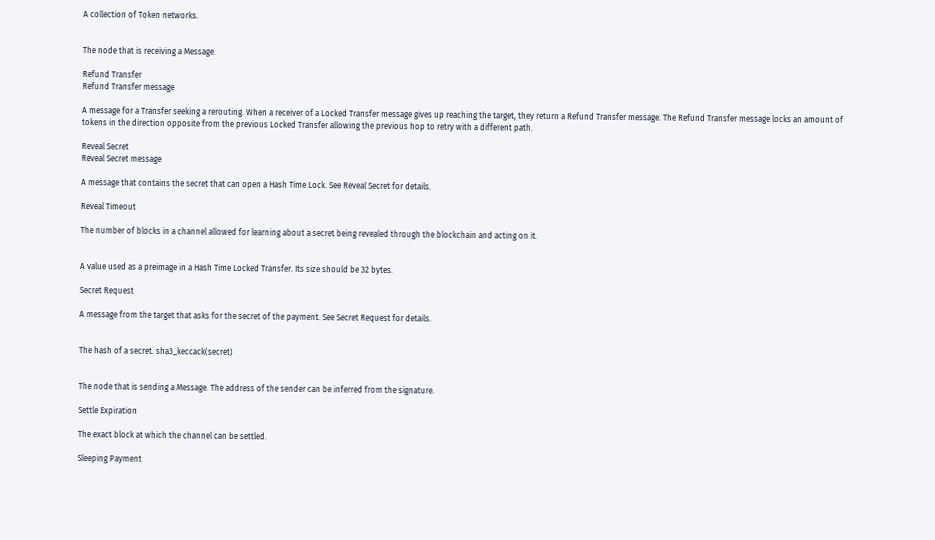A collection of Token networks.


The node that is receiving a Message.

Refund Transfer
Refund Transfer message

A message for a Transfer seeking a rerouting. When a receiver of a Locked Transfer message gives up reaching the target, they return a Refund Transfer message. The Refund Transfer message locks an amount of tokens in the direction opposite from the previous Locked Transfer allowing the previous hop to retry with a different path.

Reveal Secret
Reveal Secret message

A message that contains the secret that can open a Hash Time Lock. See Reveal Secret for details.

Reveal Timeout

The number of blocks in a channel allowed for learning about a secret being revealed through the blockchain and acting on it.


A value used as a preimage in a Hash Time Locked Transfer. Its size should be 32 bytes.

Secret Request

A message from the target that asks for the secret of the payment. See Secret Request for details.


The hash of a secret. sha3_keccack(secret)


The node that is sending a Message. The address of the sender can be inferred from the signature.

Settle Expiration

The exact block at which the channel can be settled.

Sleeping Payment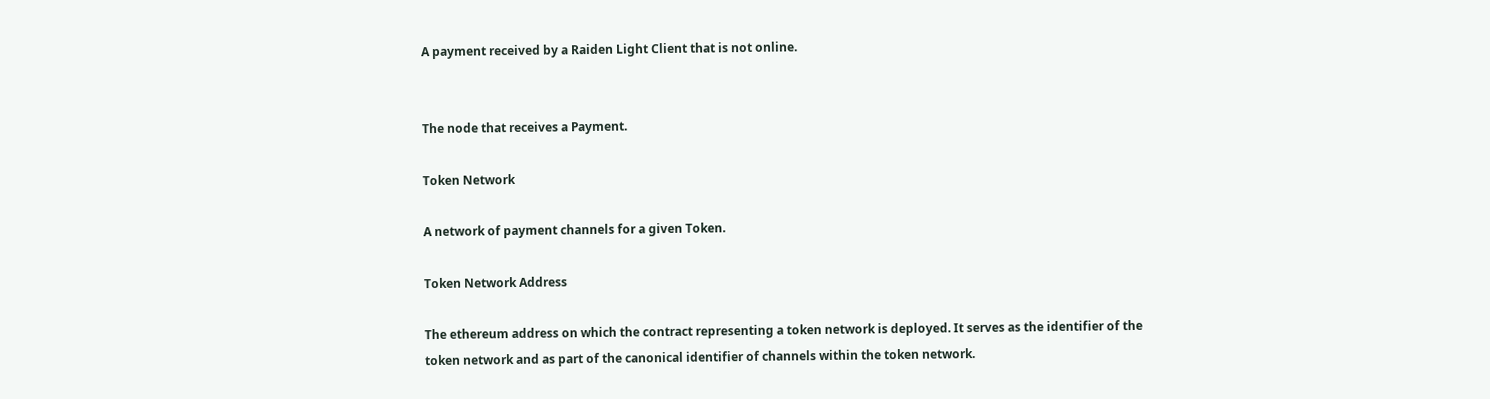A payment received by a Raiden Light Client that is not online.


The node that receives a Payment.

Token Network

A network of payment channels for a given Token.

Token Network Address

The ethereum address on which the contract representing a token network is deployed. It serves as the identifier of the token network and as part of the canonical identifier of channels within the token network.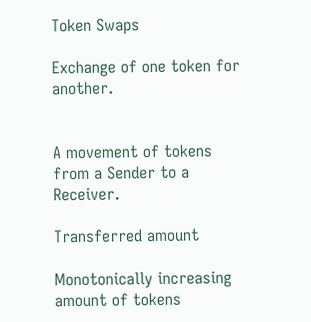Token Swaps

Exchange of one token for another.


A movement of tokens from a Sender to a Receiver.

Transferred amount

Monotonically increasing amount of tokens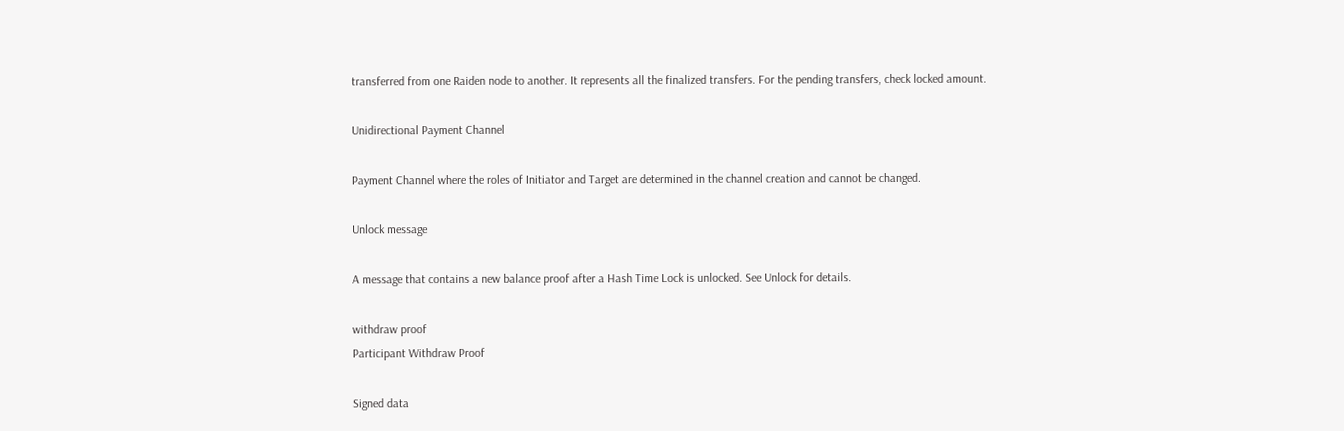transferred from one Raiden node to another. It represents all the finalized transfers. For the pending transfers, check locked amount.

Unidirectional Payment Channel

Payment Channel where the roles of Initiator and Target are determined in the channel creation and cannot be changed.

Unlock message

A message that contains a new balance proof after a Hash Time Lock is unlocked. See Unlock for details.

withdraw proof
Participant Withdraw Proof

Signed data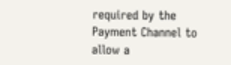required by the Payment Channel to allow a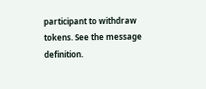participant to withdraw tokens. See the message definition.